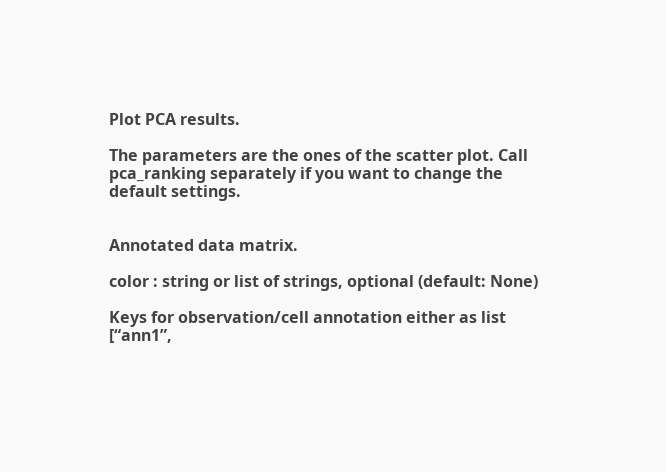Plot PCA results.

The parameters are the ones of the scatter plot. Call pca_ranking separately if you want to change the default settings.


Annotated data matrix.

color : string or list of strings, optional (default: None)

Keys for observation/cell annotation either as list [“ann1”,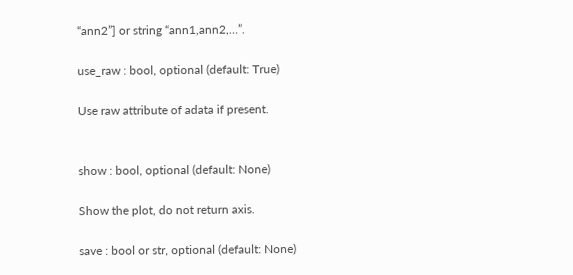“ann2”] or string “ann1,ann2,…”.

use_raw : bool, optional (default: True)

Use raw attribute of adata if present.


show : bool, optional (default: None)

Show the plot, do not return axis.

save : bool or str, optional (default: None)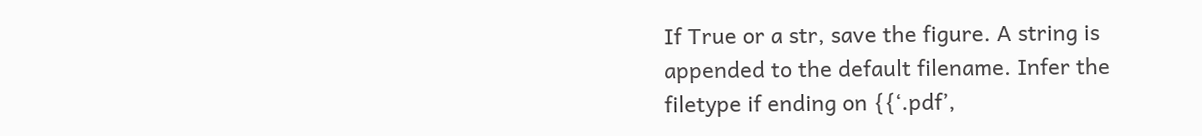If True or a str, save the figure. A string is appended to the default filename. Infer the filetype if ending on {{‘.pdf’,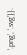‘.png’, ‘.svg’}}.